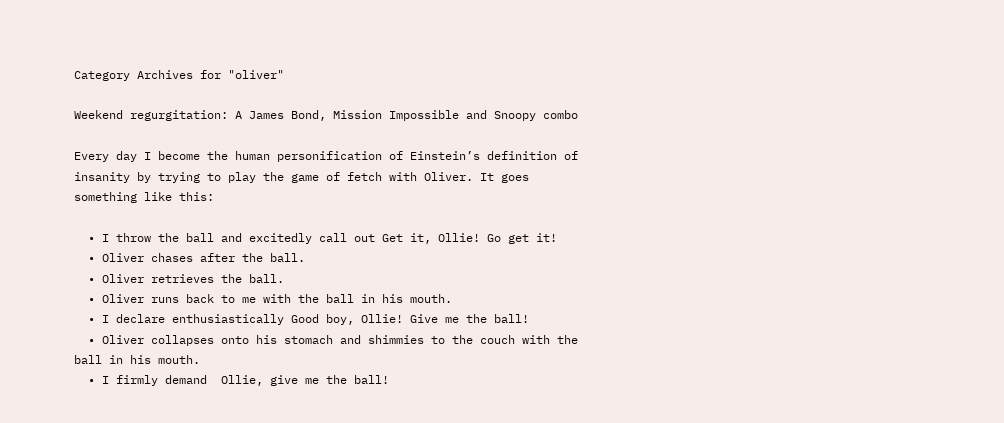Category Archives for "oliver"

Weekend regurgitation: A James Bond, Mission Impossible and Snoopy combo

Every day I become the human personification of Einstein’s definition of insanity by trying to play the game of fetch with Oliver. It goes something like this:

  • I throw the ball and excitedly call out Get it, Ollie! Go get it!
  • Oliver chases after the ball.
  • Oliver retrieves the ball.
  • Oliver runs back to me with the ball in his mouth.
  • I declare enthusiastically Good boy, Ollie! Give me the ball!
  • Oliver collapses onto his stomach and shimmies to the couch with the ball in his mouth.
  • I firmly demand  Ollie, give me the ball!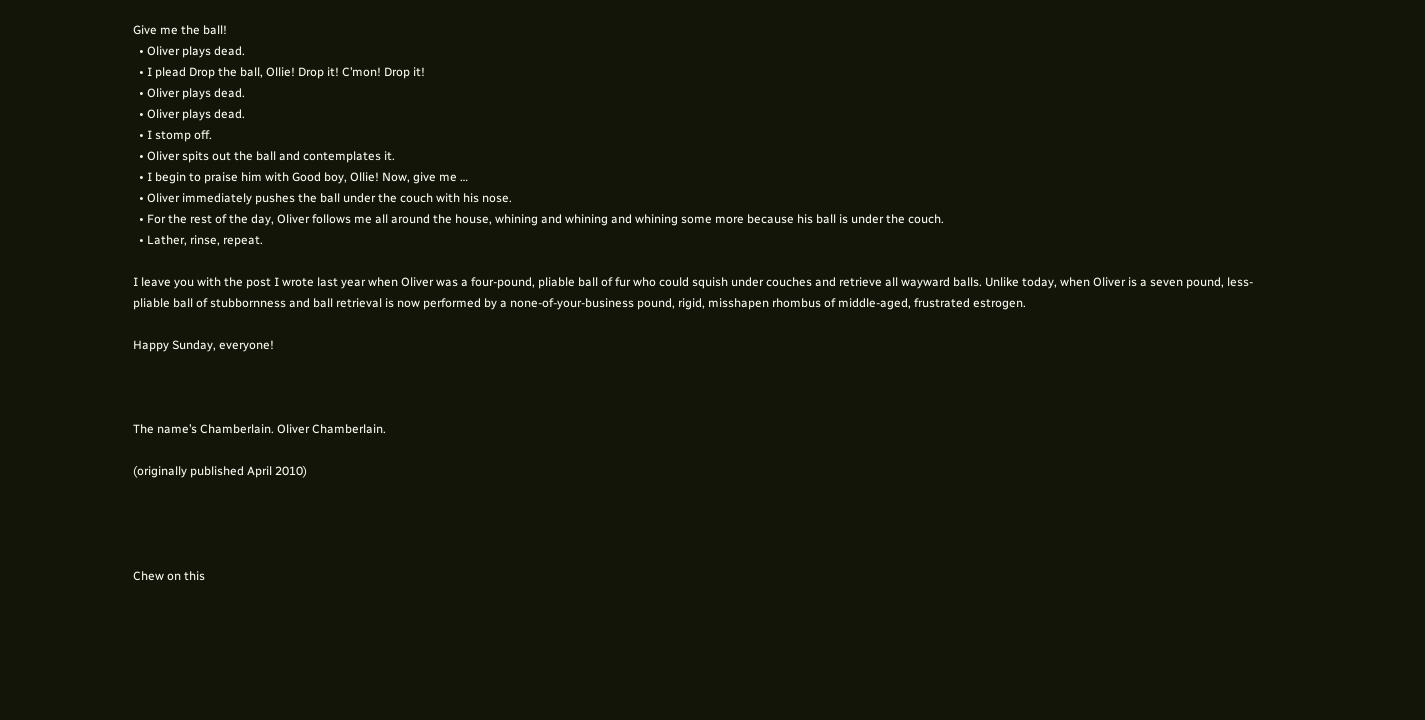Give me the ball!
  • Oliver plays dead.
  • I plead Drop the ball, Ollie! Drop it! C’mon! Drop it!
  • Oliver plays dead.
  • Oliver plays dead.
  • I stomp off.
  • Oliver spits out the ball and contemplates it.
  • I begin to praise him with Good boy, Ollie! Now, give me …
  • Oliver immediately pushes the ball under the couch with his nose.
  • For the rest of the day, Oliver follows me all around the house, whining and whining and whining some more because his ball is under the couch.
  • Lather, rinse, repeat.

I leave you with the post I wrote last year when Oliver was a four-pound, pliable ball of fur who could squish under couches and retrieve all wayward balls. Unlike today, when Oliver is a seven pound, less-pliable ball of stubbornness and ball retrieval is now performed by a none-of-your-business pound, rigid, misshapen rhombus of middle-aged, frustrated estrogen.

Happy Sunday, everyone!



The name’s Chamberlain. Oliver Chamberlain.

(originally published April 2010)




Chew on this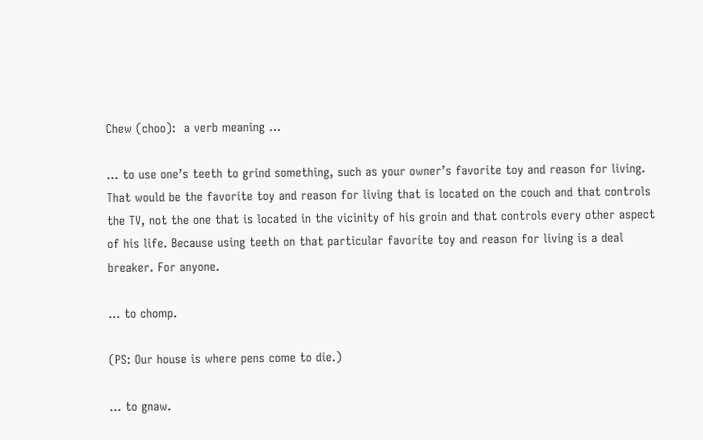Chew (choo):  a verb meaning …

… to use one’s teeth to grind something, such as your owner’s favorite toy and reason for living. That would be the favorite toy and reason for living that is located on the couch and that controls the TV, not the one that is located in the vicinity of his groin and that controls every other aspect of his life. Because using teeth on that particular favorite toy and reason for living is a deal breaker. For anyone.

… to chomp.

(PS: Our house is where pens come to die.)

… to gnaw.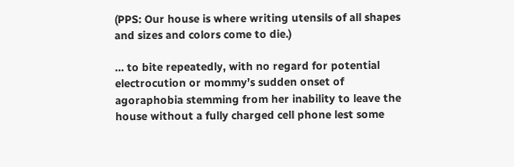(PPS: Our house is where writing utensils of all shapes and sizes and colors come to die.)

… to bite repeatedly, with no regard for potential electrocution or mommy’s sudden onset of agoraphobia stemming from her inability to leave the house without a fully charged cell phone lest some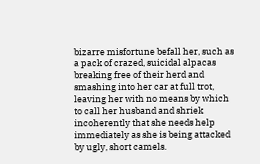bizarre misfortune befall her, such as a pack of crazed, suicidal alpacas breaking free of their herd and smashing into her car at full trot, leaving her with no means by which to call her husband and shriek incoherently that she needs help immediately as she is being attacked by ugly, short camels.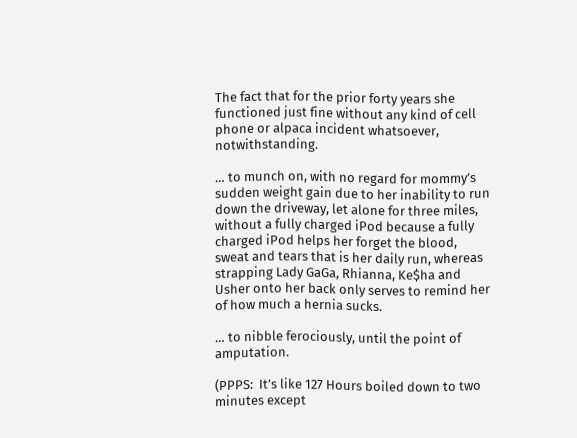The fact that for the prior forty years she functioned just fine without any kind of cell phone or alpaca incident whatsoever, notwithstanding.

… to munch on, with no regard for mommy’s sudden weight gain due to her inability to run down the driveway, let alone for three miles, without a fully charged iPod because a fully charged iPod helps her forget the blood, sweat and tears that is her daily run, whereas strapping Lady GaGa, Rhianna, Ke$ha and Usher onto her back only serves to remind her of how much a hernia sucks.

… to nibble ferociously, until the point of amputation.

(PPPS:  It’s like 127 Hours boiled down to two minutes except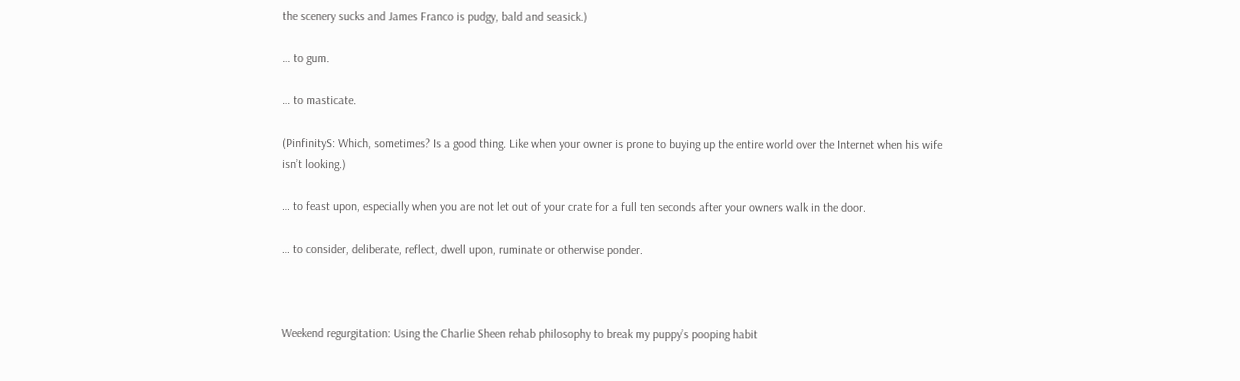the scenery sucks and James Franco is pudgy, bald and seasick.)

… to gum.

… to masticate.

(PinfinityS: Which, sometimes? Is a good thing. Like when your owner is prone to buying up the entire world over the Internet when his wife isn’t looking.)

… to feast upon, especially when you are not let out of your crate for a full ten seconds after your owners walk in the door.

… to consider, deliberate, reflect, dwell upon, ruminate or otherwise ponder.



Weekend regurgitation: Using the Charlie Sheen rehab philosophy to break my puppy’s pooping habit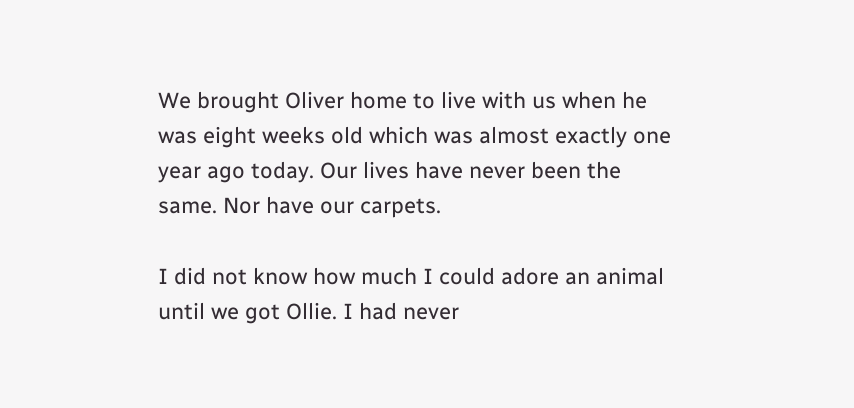We brought Oliver home to live with us when he was eight weeks old which was almost exactly one year ago today. Our lives have never been the same. Nor have our carpets.

I did not know how much I could adore an animal until we got Ollie. I had never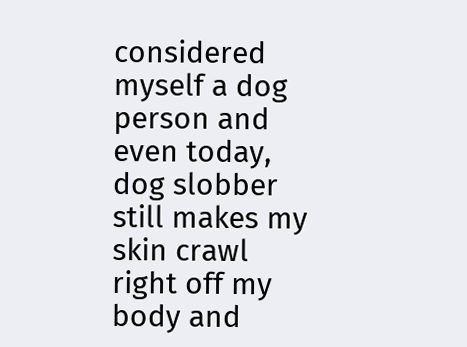considered myself a dog person and even today, dog slobber still makes my skin crawl right off my body and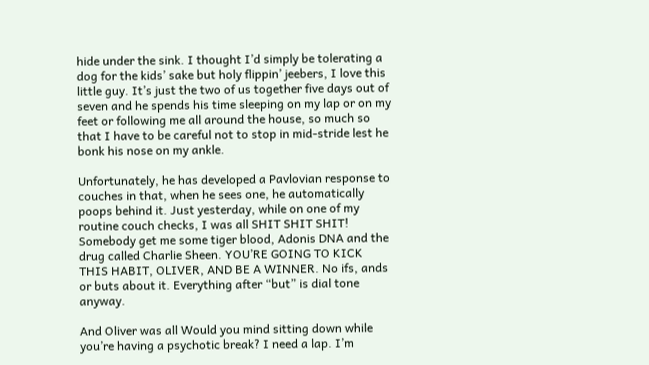hide under the sink. I thought I’d simply be tolerating a dog for the kids’ sake but holy flippin’ jeebers, I love this little guy. It’s just the two of us together five days out of seven and he spends his time sleeping on my lap or on my feet or following me all around the house, so much so that I have to be careful not to stop in mid-stride lest he bonk his nose on my ankle.

Unfortunately, he has developed a Pavlovian response to couches in that, when he sees one, he automatically poops behind it. Just yesterday, while on one of my routine couch checks, I was all SHIT SHIT SHIT! Somebody get me some tiger blood, Adonis DNA and the drug called Charlie Sheen. YOU’RE GOING TO KICK THIS HABIT, OLIVER, AND BE A WINNER. No ifs, ands or buts about it. Everything after “but” is dial tone anyway.

And Oliver was all Would you mind sitting down while you’re having a psychotic break? I need a lap. I’m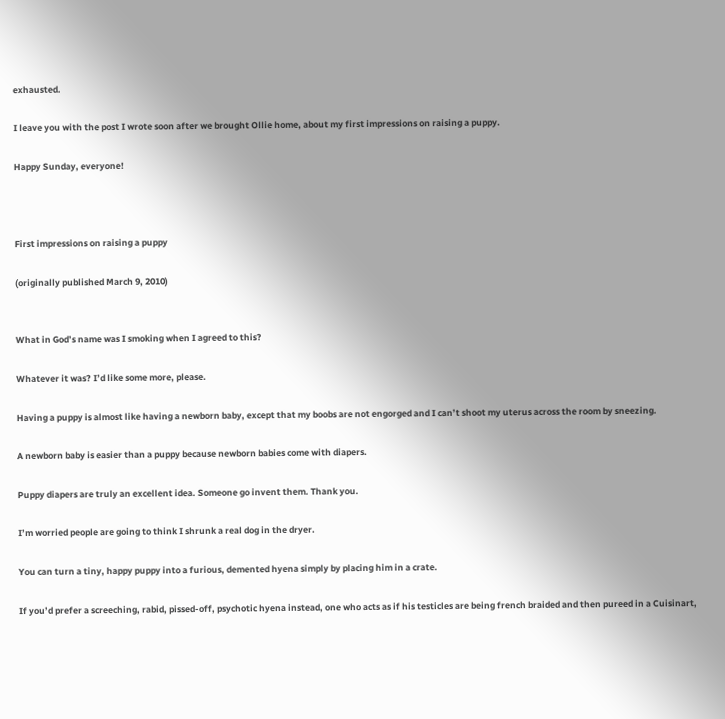exhausted.

I leave you with the post I wrote soon after we brought Ollie home, about my first impressions on raising a puppy.

Happy Sunday, everyone!



First impressions on raising a puppy

(originally published March 9, 2010)


What in God’s name was I smoking when I agreed to this?

Whatever it was? I’d like some more, please.

Having a puppy is almost like having a newborn baby, except that my boobs are not engorged and I can’t shoot my uterus across the room by sneezing.

A newborn baby is easier than a puppy because newborn babies come with diapers.

Puppy diapers are truly an excellent idea. Someone go invent them. Thank you.

I’m worried people are going to think I shrunk a real dog in the dryer.

You can turn a tiny, happy puppy into a furious, demented hyena simply by placing him in a crate.

If you’d prefer a screeching, rabid, pissed-off, psychotic hyena instead, one who acts as if his testicles are being french braided and then pureed in a Cuisinart,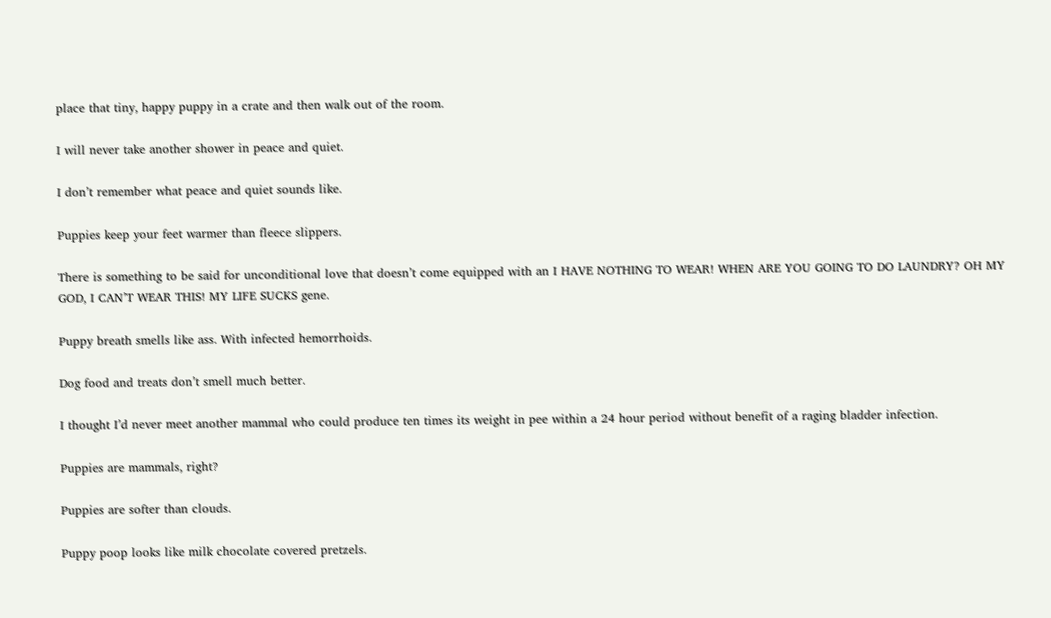place that tiny, happy puppy in a crate and then walk out of the room.

I will never take another shower in peace and quiet.

I don’t remember what peace and quiet sounds like.

Puppies keep your feet warmer than fleece slippers.

There is something to be said for unconditional love that doesn’t come equipped with an I HAVE NOTHING TO WEAR! WHEN ARE YOU GOING TO DO LAUNDRY? OH MY GOD, I CAN’T WEAR THIS! MY LIFE SUCKS gene.

Puppy breath smells like ass. With infected hemorrhoids.

Dog food and treats don’t smell much better.

I thought I’d never meet another mammal who could produce ten times its weight in pee within a 24 hour period without benefit of a raging bladder infection.

Puppies are mammals, right?

Puppies are softer than clouds.

Puppy poop looks like milk chocolate covered pretzels.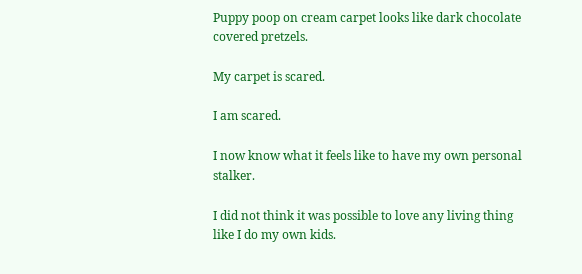Puppy poop on cream carpet looks like dark chocolate covered pretzels.

My carpet is scared.

I am scared.

I now know what it feels like to have my own personal stalker.

I did not think it was possible to love any living thing like I do my own kids.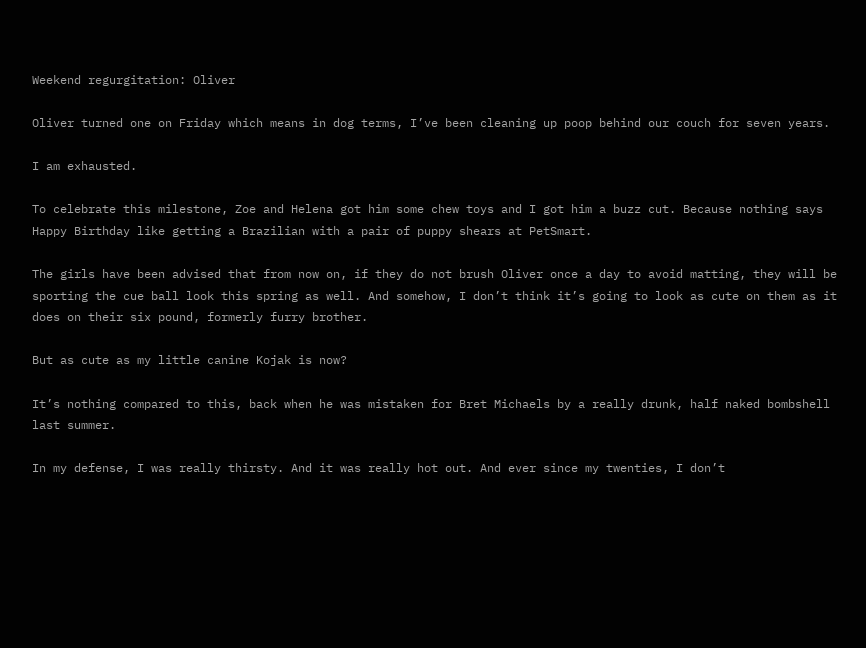Weekend regurgitation: Oliver

Oliver turned one on Friday which means in dog terms, I’ve been cleaning up poop behind our couch for seven years.

I am exhausted.

To celebrate this milestone, Zoe and Helena got him some chew toys and I got him a buzz cut. Because nothing says Happy Birthday like getting a Brazilian with a pair of puppy shears at PetSmart.

The girls have been advised that from now on, if they do not brush Oliver once a day to avoid matting, they will be sporting the cue ball look this spring as well. And somehow, I don’t think it’s going to look as cute on them as it does on their six pound, formerly furry brother.

But as cute as my little canine Kojak is now?

It’s nothing compared to this, back when he was mistaken for Bret Michaels by a really drunk, half naked bombshell last summer.

In my defense, I was really thirsty. And it was really hot out. And ever since my twenties, I don’t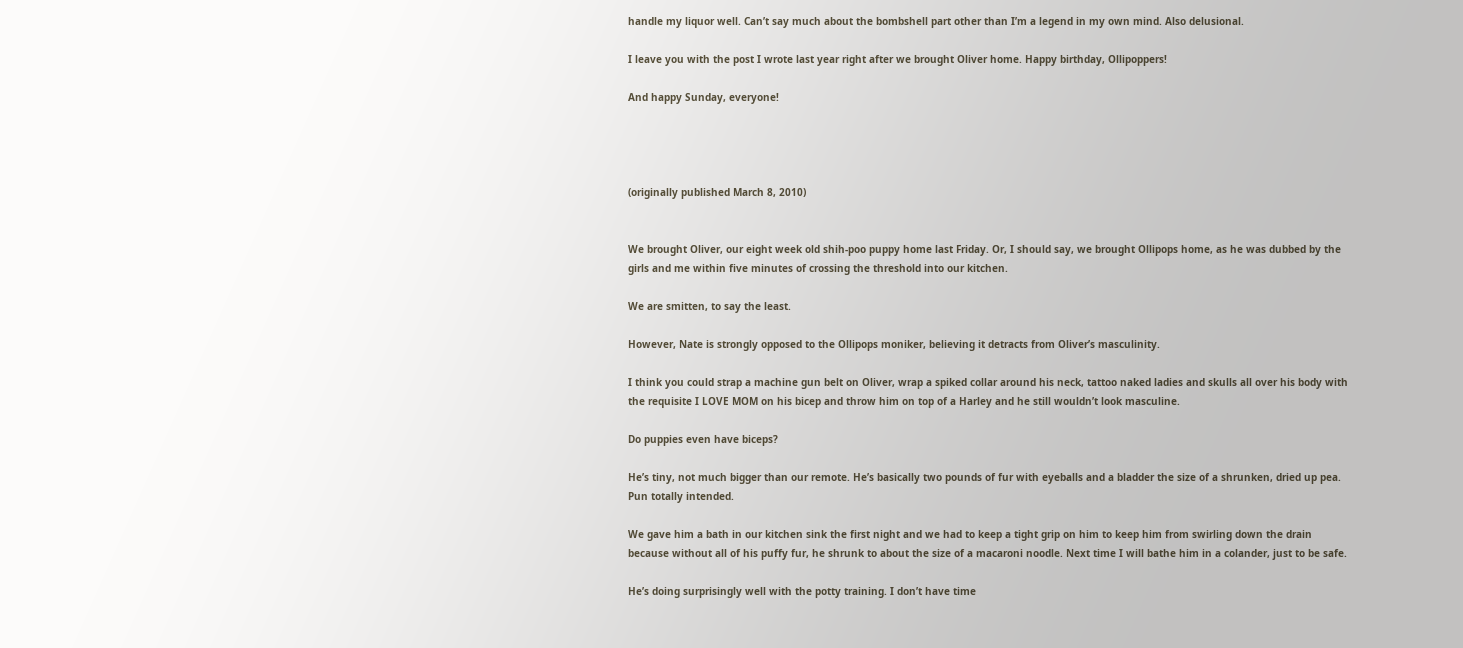handle my liquor well. Can’t say much about the bombshell part other than I’m a legend in my own mind. Also delusional.

I leave you with the post I wrote last year right after we brought Oliver home. Happy birthday, Ollipoppers!

And happy Sunday, everyone!




(originally published March 8, 2010)


We brought Oliver, our eight week old shih-poo puppy home last Friday. Or, I should say, we brought Ollipops home, as he was dubbed by the girls and me within five minutes of crossing the threshold into our kitchen.

We are smitten, to say the least.

However, Nate is strongly opposed to the Ollipops moniker, believing it detracts from Oliver’s masculinity.

I think you could strap a machine gun belt on Oliver, wrap a spiked collar around his neck, tattoo naked ladies and skulls all over his body with the requisite I LOVE MOM on his bicep and throw him on top of a Harley and he still wouldn’t look masculine.

Do puppies even have biceps?

He’s tiny, not much bigger than our remote. He’s basically two pounds of fur with eyeballs and a bladder the size of a shrunken, dried up pea. Pun totally intended.

We gave him a bath in our kitchen sink the first night and we had to keep a tight grip on him to keep him from swirling down the drain because without all of his puffy fur, he shrunk to about the size of a macaroni noodle. Next time I will bathe him in a colander, just to be safe.

He’s doing surprisingly well with the potty training. I don’t have time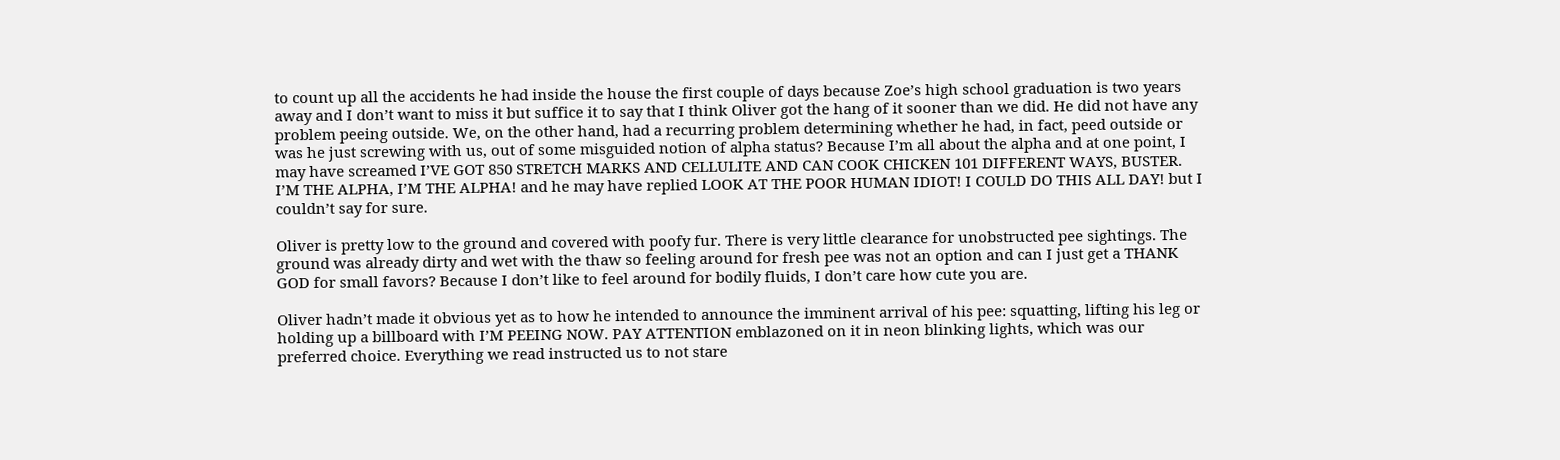to count up all the accidents he had inside the house the first couple of days because Zoe’s high school graduation is two years away and I don’t want to miss it but suffice it to say that I think Oliver got the hang of it sooner than we did. He did not have any problem peeing outside. We, on the other hand, had a recurring problem determining whether he had, in fact, peed outside or was he just screwing with us, out of some misguided notion of alpha status? Because I’m all about the alpha and at one point, I may have screamed I’VE GOT 850 STRETCH MARKS AND CELLULITE AND CAN COOK CHICKEN 101 DIFFERENT WAYS, BUSTER. I’M THE ALPHA, I’M THE ALPHA! and he may have replied LOOK AT THE POOR HUMAN IDIOT! I COULD DO THIS ALL DAY! but I couldn’t say for sure.

Oliver is pretty low to the ground and covered with poofy fur. There is very little clearance for unobstructed pee sightings. The ground was already dirty and wet with the thaw so feeling around for fresh pee was not an option and can I just get a THANK GOD for small favors? Because I don’t like to feel around for bodily fluids, I don’t care how cute you are.

Oliver hadn’t made it obvious yet as to how he intended to announce the imminent arrival of his pee: squatting, lifting his leg or holding up a billboard with I’M PEEING NOW. PAY ATTENTION emblazoned on it in neon blinking lights, which was our preferred choice. Everything we read instructed us to not stare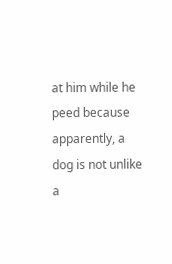at him while he peed because apparently, a dog is not unlike a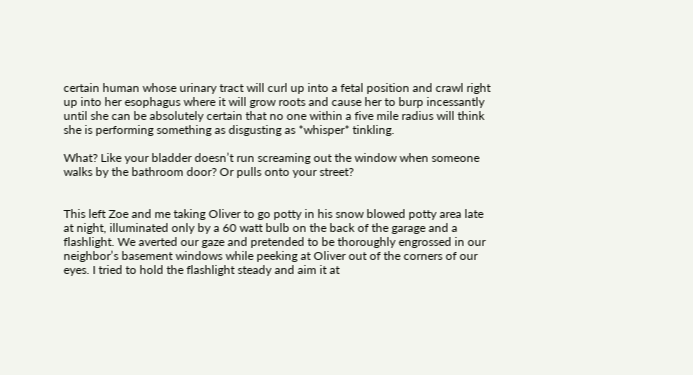certain human whose urinary tract will curl up into a fetal position and crawl right up into her esophagus where it will grow roots and cause her to burp incessantly until she can be absolutely certain that no one within a five mile radius will think she is performing something as disgusting as *whisper* tinkling.

What? Like your bladder doesn’t run screaming out the window when someone walks by the bathroom door? Or pulls onto your street?


This left Zoe and me taking Oliver to go potty in his snow blowed potty area late at night, illuminated only by a 60 watt bulb on the back of the garage and a flashlight. We averted our gaze and pretended to be thoroughly engrossed in our neighbor’s basement windows while peeking at Oliver out of the corners of our eyes. I tried to hold the flashlight steady and aim it at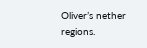Oliver’s nether regions.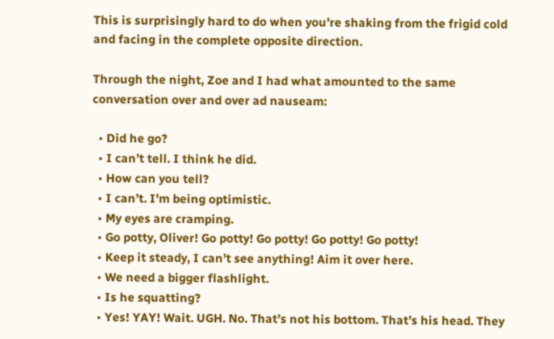This is surprisingly hard to do when you’re shaking from the frigid cold and facing in the complete opposite direction.

Through the night, Zoe and I had what amounted to the same conversation over and over ad nauseam:

  • Did he go?
  • I can’t tell. I think he did.
  • How can you tell?
  • I can’t. I’m being optimistic.
  • My eyes are cramping.
  • Go potty, Oliver! Go potty! Go potty! Go potty! Go potty!
  • Keep it steady, I can’t see anything! Aim it over here.
  • We need a bigger flashlight.
  • Is he squatting?
  • Yes! YAY! Wait. UGH. No. That’s not his bottom. That’s his head. They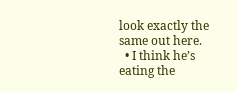look exactly the same out here.
  • I think he’s eating the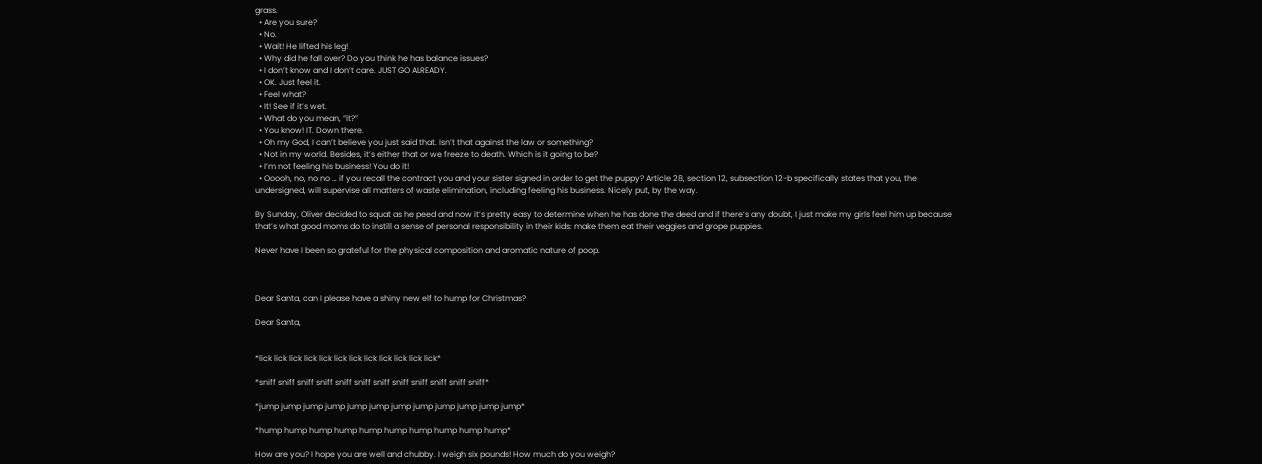grass.
  • Are you sure?
  • No.
  • Wait! He lifted his leg!
  • Why did he fall over? Do you think he has balance issues?
  • I don’t know and I don’t care. JUST GO ALREADY.
  • OK. Just feel it.
  • Feel what?
  • It! See if it’s wet.
  • What do you mean, “it?”
  • You know! IT. Down there.
  • Oh my God, I can’t believe you just said that. Isn’t that against the law or something?
  • Not in my world. Besides, it’s either that or we freeze to death. Which is it going to be?
  • I’m not feeling his business! You do it!
  • Ooooh, no, no no … if you recall the contract you and your sister signed in order to get the puppy? Article 28, section 12, subsection 12-b specifically states that you, the undersigned, will supervise all matters of waste elimination, including feeling his business. Nicely put, by the way.

By Sunday, Oliver decided to squat as he peed and now it’s pretty easy to determine when he has done the deed and if there’s any doubt, I just make my girls feel him up because that’s what good moms do to instill a sense of personal responsibility in their kids: make them eat their veggies and grope puppies.

Never have I been so grateful for the physical composition and aromatic nature of poop.



Dear Santa, can I please have a shiny new elf to hump for Christmas?

Dear Santa,


*lick lick lick lick lick lick lick lick lick lick lick lick*

*sniff sniff sniff sniff sniff sniff sniff sniff sniff sniff sniff sniff*

*jump jump jump jump jump jump jump jump jump jump jump jump*

*hump hump hump hump hump hump hump hump hump hump*

How are you? I hope you are well and chubby. I weigh six pounds! How much do you weigh?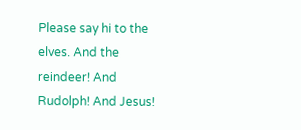Please say hi to the elves. And the reindeer! And Rudolph! And Jesus!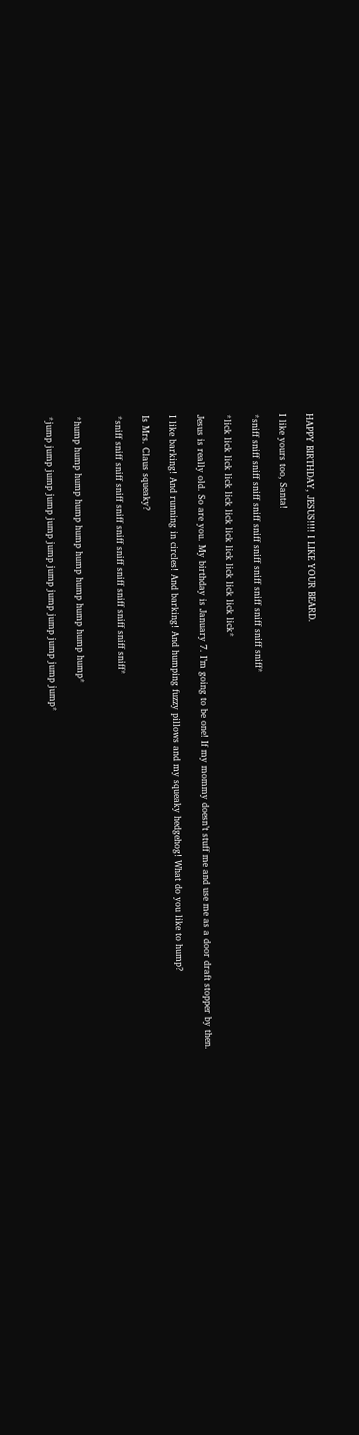HAPPY BIRTHDAY, JESUS!!!! I LIKE YOUR BEARD.

I like yours too, Santa!

*sniff sniff sniff sniff sniff sniff sniff sniff sniff sniff sniff sniff*

*lick lick lick lick lick lick lick lick lick lick lick lick*

Jesus is really old. So are you. My birthday is January 7. I’m going to be one! If my mommy doesn’t stuff me and use me as a door draft stopper by then.

I like barking! And running in circles! And barking! And humping fuzzy pillows and my squeaky hedgehog! What do you like to hump?

Is Mrs. Claus squeaky?

*sniff sniff sniff sniff sniff sniff sniff sniff sniff sniff sniff sniff*


*hump hump hump hump hump hump hump hump hump hump*

*jump jump jump jump jump jump jump jump jump jump jump jump*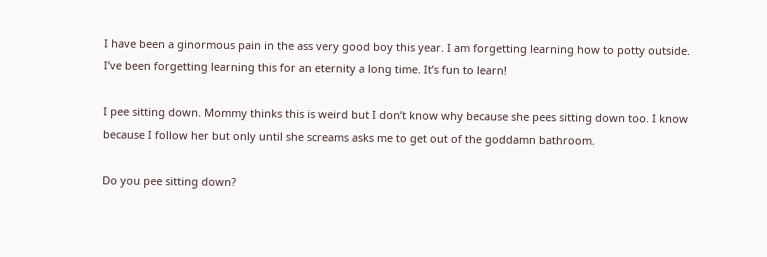I have been a ginormous pain in the ass very good boy this year. I am forgetting learning how to potty outside. I’ve been forgetting learning this for an eternity a long time. It’s fun to learn!

I pee sitting down. Mommy thinks this is weird but I don’t know why because she pees sitting down too. I know because I follow her but only until she screams asks me to get out of the goddamn bathroom.

Do you pee sitting down?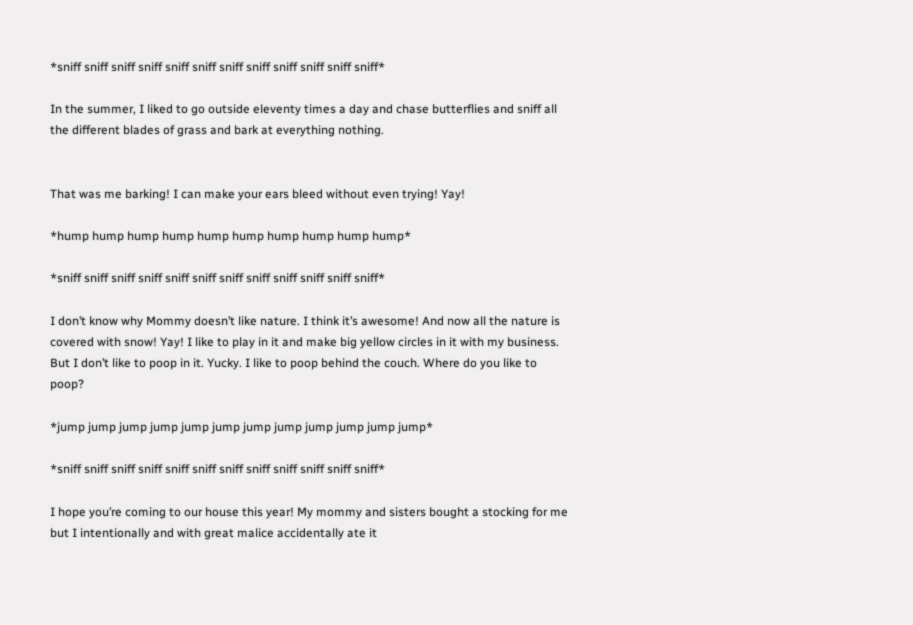*sniff sniff sniff sniff sniff sniff sniff sniff sniff sniff sniff sniff*

In the summer, I liked to go outside eleventy times a day and chase butterflies and sniff all the different blades of grass and bark at everything nothing.


That was me barking! I can make your ears bleed without even trying! Yay!

*hump hump hump hump hump hump hump hump hump hump*

*sniff sniff sniff sniff sniff sniff sniff sniff sniff sniff sniff sniff*

I don’t know why Mommy doesn’t like nature. I think it’s awesome! And now all the nature is covered with snow! Yay! I like to play in it and make big yellow circles in it with my business. But I don’t like to poop in it. Yucky. I like to poop behind the couch. Where do you like to poop?

*jump jump jump jump jump jump jump jump jump jump jump jump*

*sniff sniff sniff sniff sniff sniff sniff sniff sniff sniff sniff sniff*

I hope you’re coming to our house this year! My mommy and sisters bought a stocking for me but I intentionally and with great malice accidentally ate it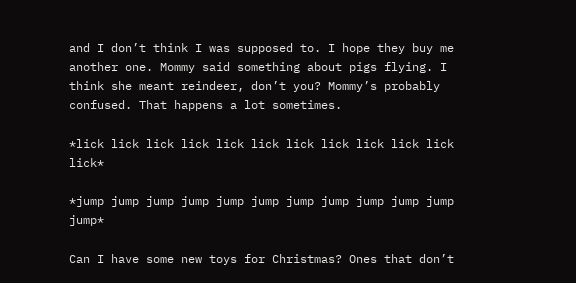and I don’t think I was supposed to. I hope they buy me another one. Mommy said something about pigs flying. I think she meant reindeer, don’t you? Mommy’s probably confused. That happens a lot sometimes.

*lick lick lick lick lick lick lick lick lick lick lick lick*

*jump jump jump jump jump jump jump jump jump jump jump jump*

Can I have some new toys for Christmas? Ones that don’t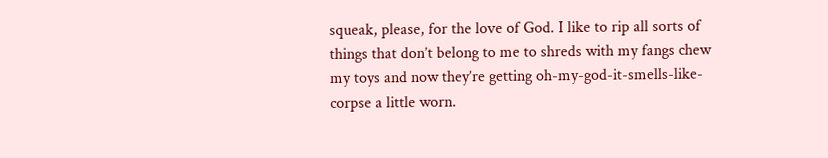squeak, please, for the love of God. I like to rip all sorts of things that don’t belong to me to shreds with my fangs chew my toys and now they’re getting oh-my-god-it-smells-like-corpse a little worn.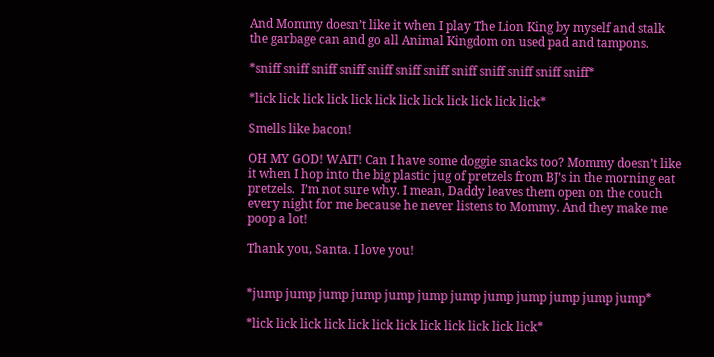And Mommy doesn’t like it when I play The Lion King by myself and stalk the garbage can and go all Animal Kingdom on used pad and tampons.

*sniff sniff sniff sniff sniff sniff sniff sniff sniff sniff sniff sniff*

*lick lick lick lick lick lick lick lick lick lick lick lick*

Smells like bacon!

OH MY GOD! WAIT! Can I have some doggie snacks too? Mommy doesn’t like it when I hop into the big plastic jug of pretzels from BJ’s in the morning eat pretzels.  I’m not sure why. I mean, Daddy leaves them open on the couch every night for me because he never listens to Mommy. And they make me poop a lot!

Thank you, Santa. I love you!


*jump jump jump jump jump jump jump jump jump jump jump jump*

*lick lick lick lick lick lick lick lick lick lick lick lick*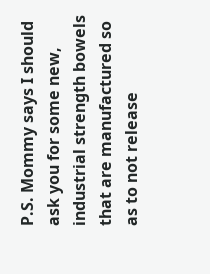P.S. Mommy says I should ask you for some new, industrial strength bowels that are manufactured so as to not release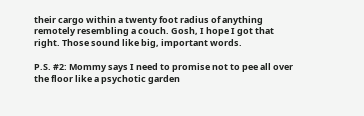their cargo within a twenty foot radius of anything remotely resembling a couch. Gosh, I hope I got that right. Those sound like big, important words.

P.S. #2: Mommy says I need to promise not to pee all over the floor like a psychotic garden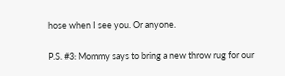hose when I see you. Or anyone.

P.S. #3: Mommy says to bring a new throw rug for our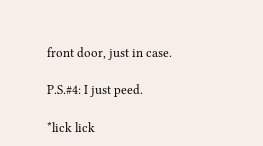front door, just in case.

P.S.#4: I just peed.

*lick lick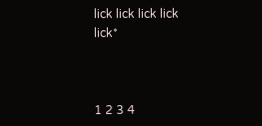lick lick lick lick lick*



1 2 3 4